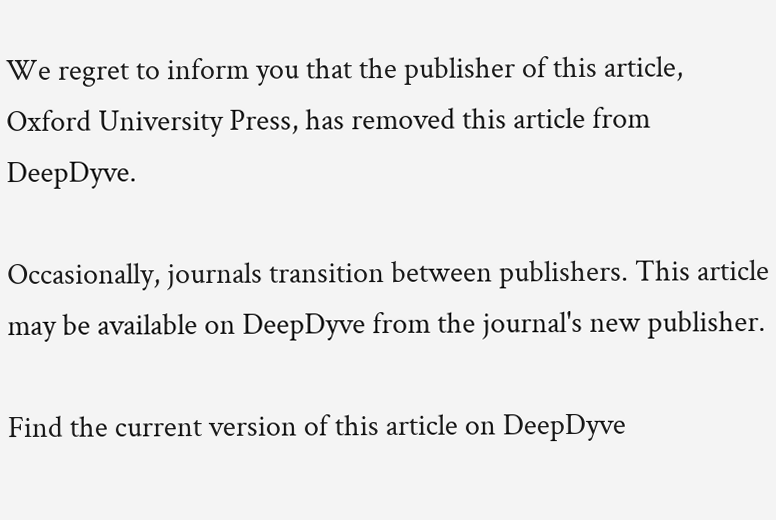We regret to inform you that the publisher of this article, Oxford University Press, has removed this article from DeepDyve.

Occasionally, journals transition between publishers. This article may be available on DeepDyve from the journal's new publisher.

Find the current version of this article on DeepDyve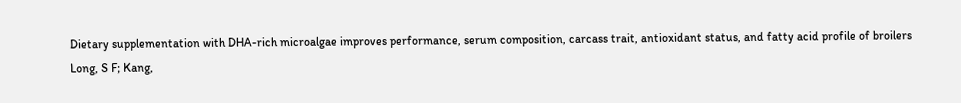Dietary supplementation with DHA-rich microalgae improves performance, serum composition, carcass trait, antioxidant status, and fatty acid profile of broilers
Long, S F; Kang,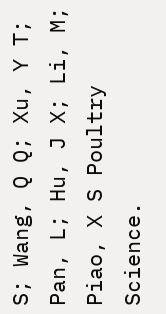S; Wang, Q Q; Xu, Y T; Pan, L; Hu, J X; Li, M; Piao, X S Poultry Science.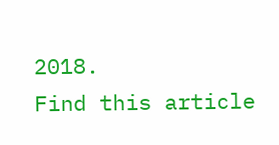2018.
Find this article